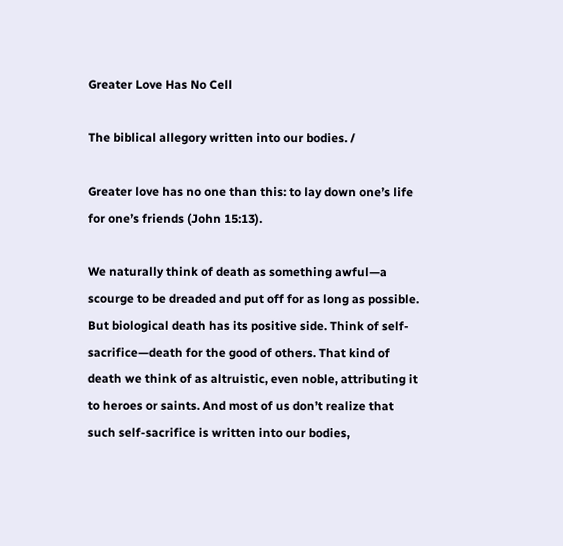Greater Love Has No Cell

The biblical allegory written into our bodies. /

Greater love has no one than this: to lay down one’s life for one’s friends (John 15:13).

We naturally think of death as something awful—a scourge to be dreaded and put off for as long as possible. But biological death has its positive side. Think of self-sacrifice—death for the good of others. That kind of death we think of as altruistic, even noble, attributing it to heroes or saints. And most of us don’t realize that such self-sacrifice is written into our bodies,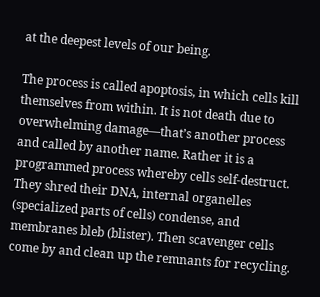at the deepest levels of our being.

The process is called apoptosis, in which cells kill themselves from within. It is not death due to overwhelming damage—that’s another process and called by another name. Rather it is a programmed process whereby cells self-destruct. They shred their DNA, internal organelles (specialized parts of cells) condense, and membranes bleb (blister). Then scavenger cells come by and clean up the remnants for recycling.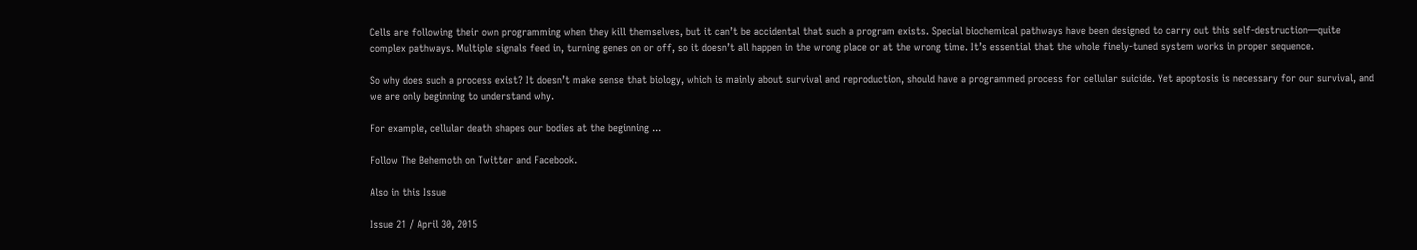Cells are following their own programming when they kill themselves, but it can’t be accidental that such a program exists. Special biochemical pathways have been designed to carry out this self-destruction—quite complex pathways. Multiple signals feed in, turning genes on or off, so it doesn’t all happen in the wrong place or at the wrong time. It’s essential that the whole finely-tuned system works in proper sequence.

So why does such a process exist? It doesn’t make sense that biology, which is mainly about survival and reproduction, should have a programmed process for cellular suicide. Yet apoptosis is necessary for our survival, and we are only beginning to understand why.

For example, cellular death shapes our bodies at the beginning ...

Follow The Behemoth on Twitter and Facebook.

Also in this Issue

Issue 21 / April 30, 2015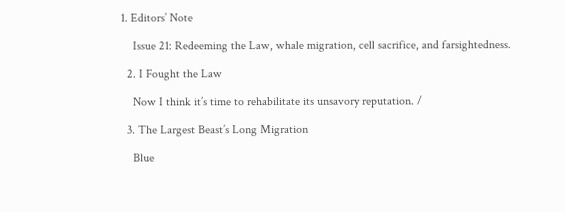1. Editors’ Note

    Issue 21: Redeeming the Law, whale migration, cell sacrifice, and farsightedness.

  2. I Fought the Law

    Now I think it’s time to rehabilitate its unsavory reputation. /

  3. The Largest Beast’s Long Migration

    Blue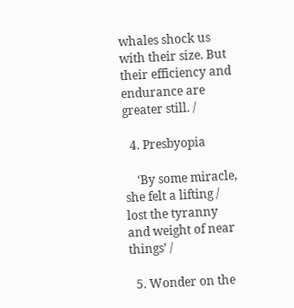whales shock us with their size. But their efficiency and endurance are greater still. /

  4. Presbyopia

    ‘By some miracle, she felt a lifting / lost the tyranny and weight of near things’ /

  5. Wonder on the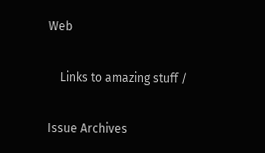Web

    Links to amazing stuff /

Issue Archives